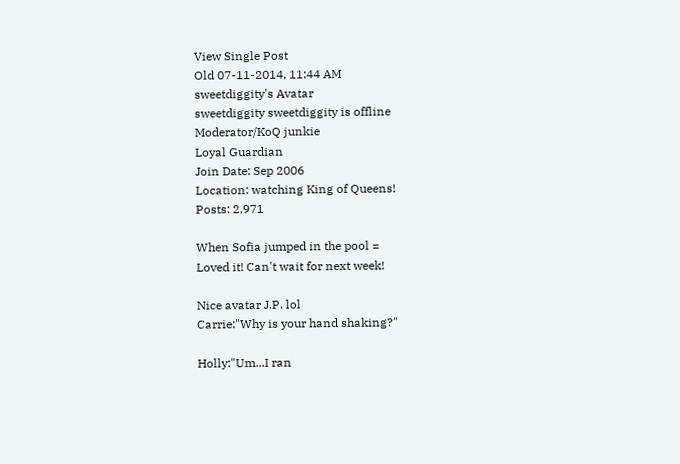View Single Post
Old 07-11-2014, 11:44 AM
sweetdiggity's Avatar
sweetdiggity sweetdiggity is offline
Moderator/KoQ junkie
Loyal Guardian
Join Date: Sep 2006
Location: watching King of Queens!
Posts: 2,971

When Sofia jumped in the pool =
Loved it! Can't wait for next week!

Nice avatar J.P. lol
Carrie:"Why is your hand shaking?"

Holly:"Um...I ran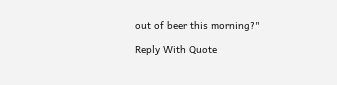out of beer this morning?"

Reply With Quote